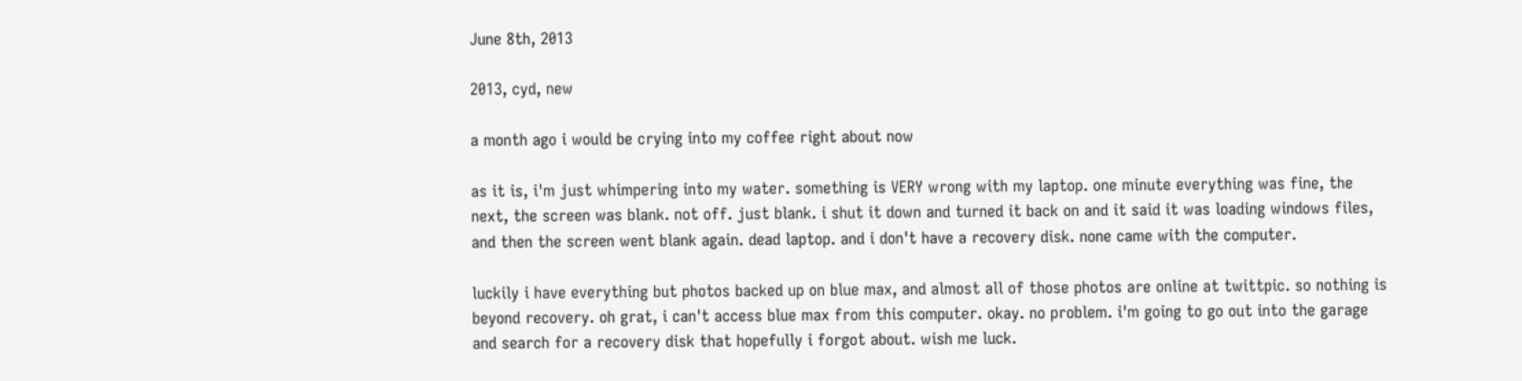June 8th, 2013

2013, cyd, new

a month ago i would be crying into my coffee right about now

as it is, i'm just whimpering into my water. something is VERY wrong with my laptop. one minute everything was fine, the next, the screen was blank. not off. just blank. i shut it down and turned it back on and it said it was loading windows files, and then the screen went blank again. dead laptop. and i don't have a recovery disk. none came with the computer.

luckily i have everything but photos backed up on blue max, and almost all of those photos are online at twittpic. so nothing is beyond recovery. oh grat, i can't access blue max from this computer. okay. no problem. i'm going to go out into the garage and search for a recovery disk that hopefully i forgot about. wish me luck.